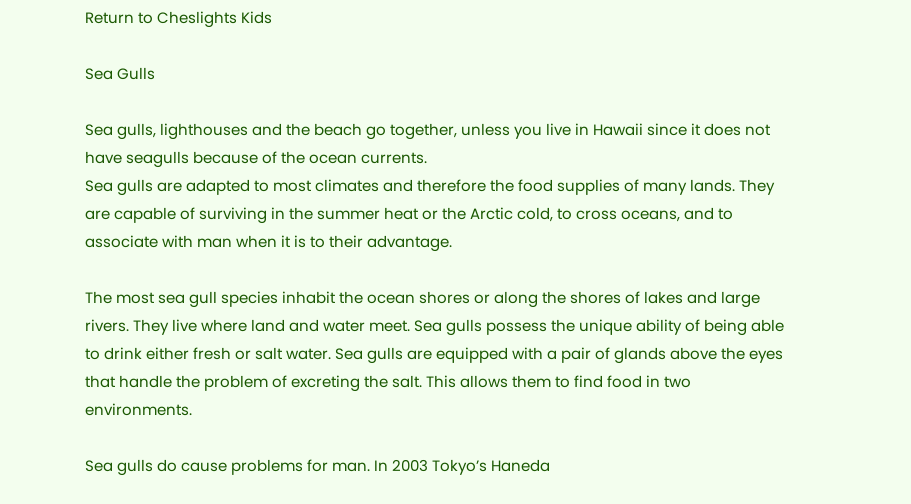Return to Cheslights Kids

Sea Gulls

Sea gulls, lighthouses and the beach go together, unless you live in Hawaii since it does not have seagulls because of the ocean currents.
Sea gulls are adapted to most climates and therefore the food supplies of many lands. They are capable of surviving in the summer heat or the Arctic cold, to cross oceans, and to associate with man when it is to their advantage.

The most sea gull species inhabit the ocean shores or along the shores of lakes and large rivers. They live where land and water meet. Sea gulls possess the unique ability of being able to drink either fresh or salt water. Sea gulls are equipped with a pair of glands above the eyes that handle the problem of excreting the salt. This allows them to find food in two environments.

Sea gulls do cause problems for man. In 2003 Tokyo’s Haneda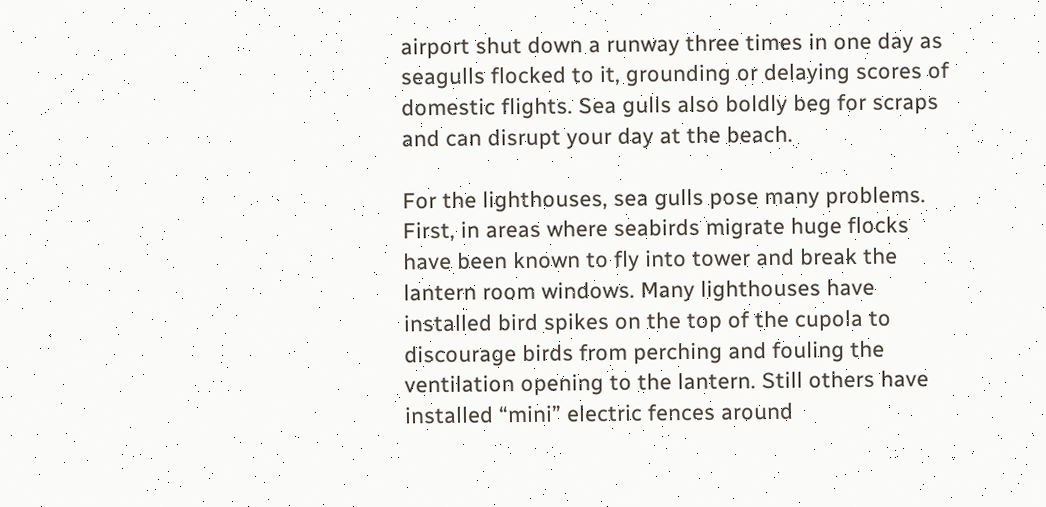airport shut down a runway three times in one day as seagulls flocked to it, grounding or delaying scores of domestic flights. Sea gulls also boldly beg for scraps and can disrupt your day at the beach.

For the lighthouses, sea gulls pose many problems. First, in areas where seabirds migrate huge flocks have been known to fly into tower and break the lantern room windows. Many lighthouses have installed bird spikes on the top of the cupola to discourage birds from perching and fouling the ventilation opening to the lantern. Still others have installed “mini” electric fences around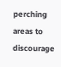perching areas to discourage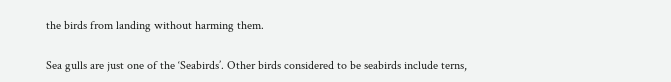the birds from landing without harming them.

Sea gulls are just one of the ‘Seabirds’. Other birds considered to be seabirds include terns,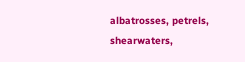albatrosses, petrels, shearwaters,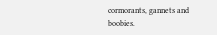cormorants, gannets and boobies.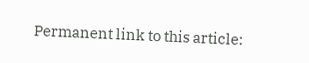Permanent link to this article: